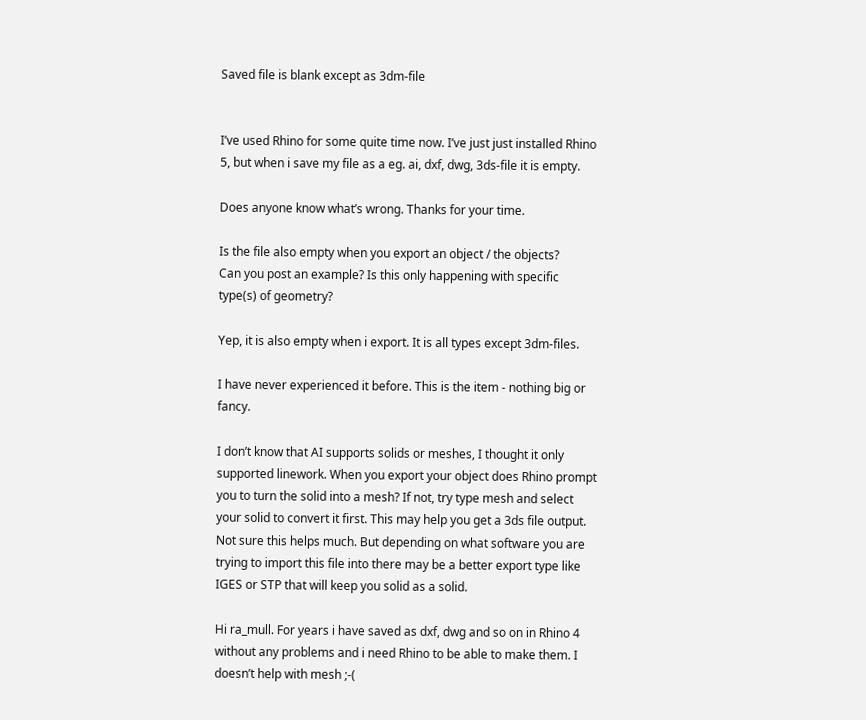Saved file is blank except as 3dm-file


I’ve used Rhino for some quite time now. I’ve just just installed Rhino 5, but when i save my file as a eg. ai, dxf, dwg, 3ds-file it is empty.

Does anyone know what’s wrong. Thanks for your time.

Is the file also empty when you export an object / the objects?
Can you post an example? Is this only happening with specific type(s) of geometry?

Yep, it is also empty when i export. It is all types except 3dm-files.

I have never experienced it before. This is the item - nothing big or fancy.

I don’t know that AI supports solids or meshes, I thought it only supported linework. When you export your object does Rhino prompt you to turn the solid into a mesh? If not, try type mesh and select your solid to convert it first. This may help you get a 3ds file output. Not sure this helps much. But depending on what software you are trying to import this file into there may be a better export type like IGES or STP that will keep you solid as a solid.

Hi ra_mull. For years i have saved as dxf, dwg and so on in Rhino 4 without any problems and i need Rhino to be able to make them. I doesn’t help with mesh ;-(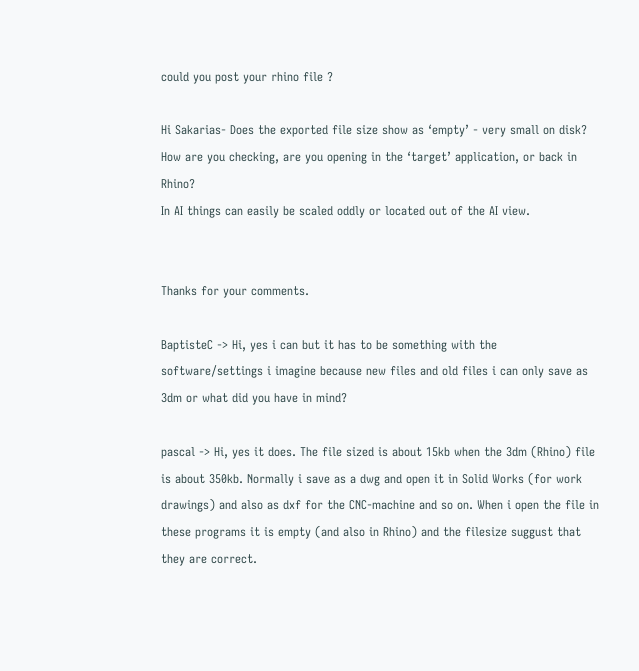could you post your rhino file ?

Hi Sakarias- Does the exported file size show as ‘empty’ - very small on disk?
How are you checking, are you opening in the ‘target’ application, or back in Rhino?
In AI things can easily be scaled oddly or located out of the AI view.


Thanks for your comments.

BaptisteC -> Hi, yes i can but it has to be something with the software/settings i imagine because new files and old files i can only save as 3dm or what did you have in mind?

pascal -> Hi, yes it does. The file sized is about 15kb when the 3dm (Rhino) file is about 350kb. Normally i save as a dwg and open it in Solid Works (for work drawings) and also as dxf for the CNC-machine and so on. When i open the file in these programs it is empty (and also in Rhino) and the filesize suggust that they are correct.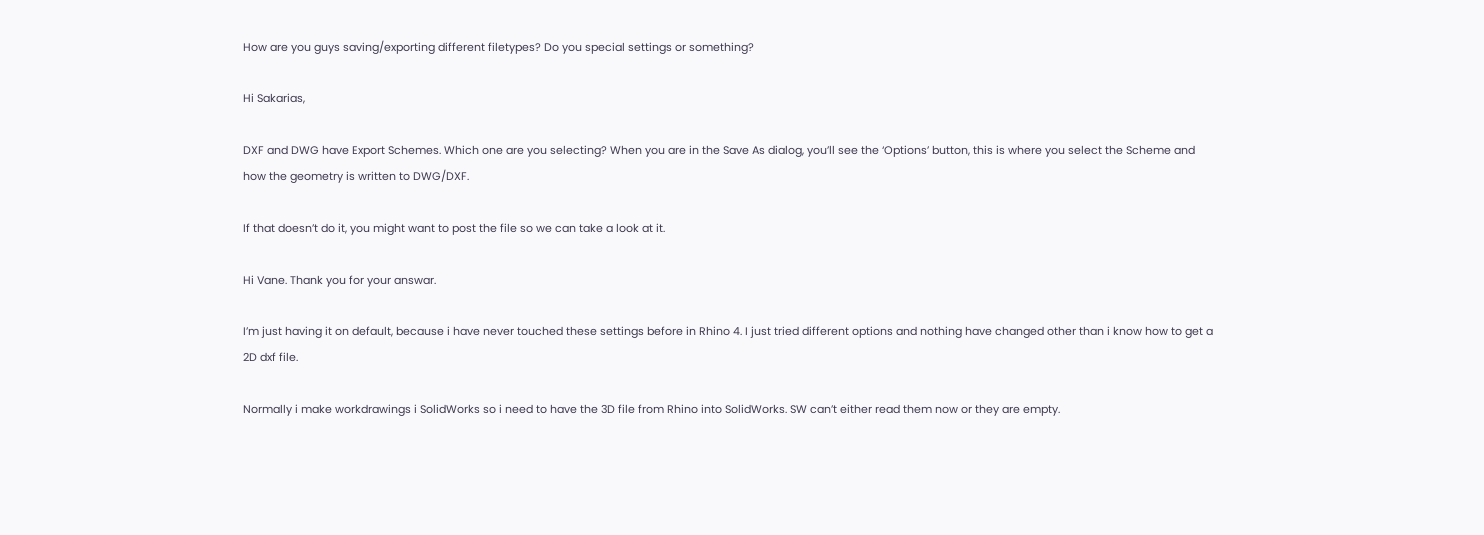How are you guys saving/exporting different filetypes? Do you special settings or something?

Hi Sakarias,

DXF and DWG have Export Schemes. Which one are you selecting? When you are in the Save As dialog, you’ll see the ‘Options’ button, this is where you select the Scheme and how the geometry is written to DWG/DXF.

If that doesn’t do it, you might want to post the file so we can take a look at it.

Hi Vane. Thank you for your answar.

I’m just having it on default, because i have never touched these settings before in Rhino 4. I just tried different options and nothing have changed other than i know how to get a 2D dxf file.

Normally i make workdrawings i SolidWorks so i need to have the 3D file from Rhino into SolidWorks. SW can’t either read them now or they are empty.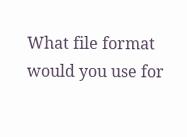What file format would you use for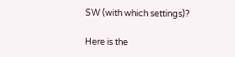SW (with which settings)?

Here is the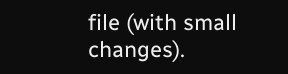file (with small changes).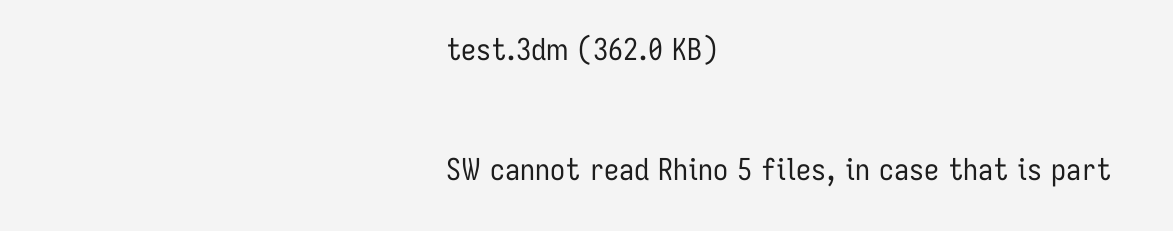test.3dm (362.0 KB)

SW cannot read Rhino 5 files, in case that is part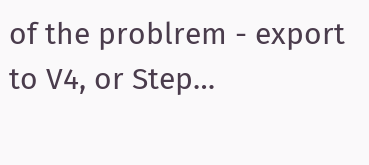of the problrem - export to V4, or Step…